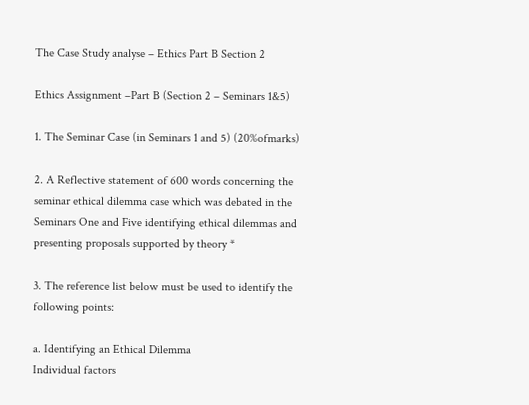The Case Study analyse – Ethics Part B Section 2

Ethics Assignment –Part B (Section 2 – Seminars 1&5)

1. The Seminar Case (in Seminars 1 and 5) (20%ofmarks)

2. A Reflective statement of 600 words concerning the seminar ethical dilemma case which was debated in the Seminars One and Five identifying ethical dilemmas and presenting proposals supported by theory *

3. The reference list below must be used to identify the following points:

a. Identifying an Ethical Dilemma
Individual factors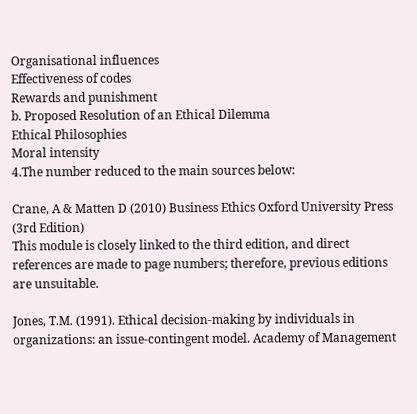Organisational influences
Effectiveness of codes
Rewards and punishment
b. Proposed Resolution of an Ethical Dilemma
Ethical Philosophies
Moral intensity
4.The number reduced to the main sources below:

Crane, A & Matten D (2010) Business Ethics Oxford University Press (3rd Edition)
This module is closely linked to the third edition, and direct references are made to page numbers; therefore, previous editions are unsuitable.

Jones, T.M. (1991). Ethical decision-making by individuals in organizations: an issue-contingent model. Academy of Management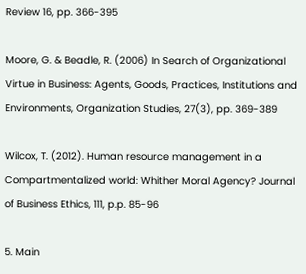Review 16, pp. 366-395

Moore, G. & Beadle, R. (2006) In Search of Organizational Virtue in Business: Agents, Goods, Practices, Institutions and Environments, Organization Studies, 27(3), pp. 369-389

Wilcox, T. (2012). Human resource management in a Compartmentalized world: Whither Moral Agency? Journal of Business Ethics, 111, p.p. 85-96

5. Main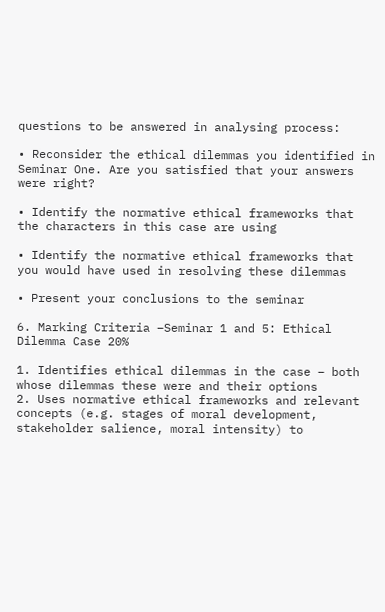questions to be answered in analysing process:

• Reconsider the ethical dilemmas you identified in Seminar One. Are you satisfied that your answers were right?

• Identify the normative ethical frameworks that the characters in this case are using

• Identify the normative ethical frameworks that you would have used in resolving these dilemmas

• Present your conclusions to the seminar

6. Marking Criteria –Seminar 1 and 5: Ethical Dilemma Case 20%

1. Identifies ethical dilemmas in the case – both whose dilemmas these were and their options
2. Uses normative ethical frameworks and relevant concepts (e.g. stages of moral development, stakeholder salience, moral intensity) to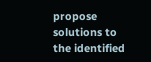propose solutions to the identified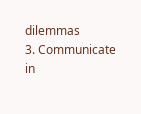dilemmas
3. Communicate in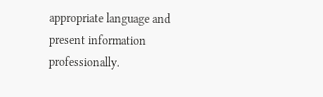appropriate language and present information professionally.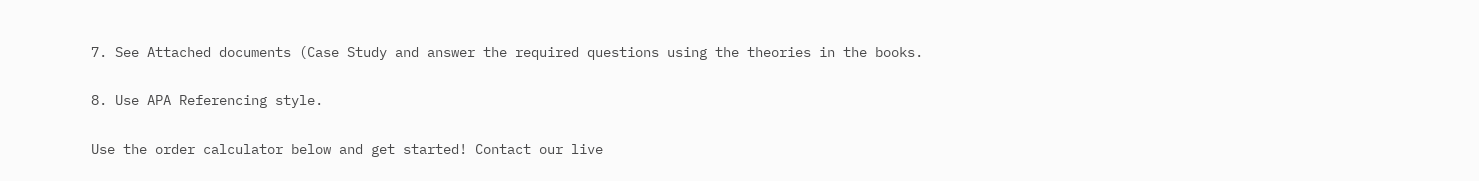7. See Attached documents (Case Study and answer the required questions using the theories in the books.

8. Use APA Referencing style.

Use the order calculator below and get started! Contact our live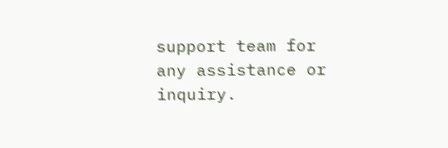support team for any assistance or inquiry.